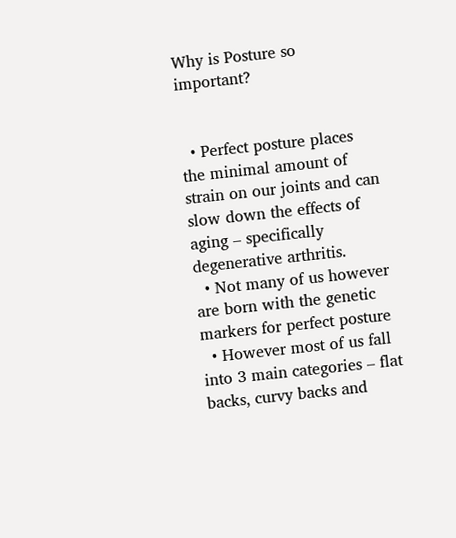Why is Posture so important?


  • Perfect posture places the minimal amount of strain on our joints and can slow down the effects of aging – specifically degenerative arthritis.
  • Not many of us however are born with the genetic markers for perfect posture
  • However most of us fall into 3 main categories – flat backs, curvy backs and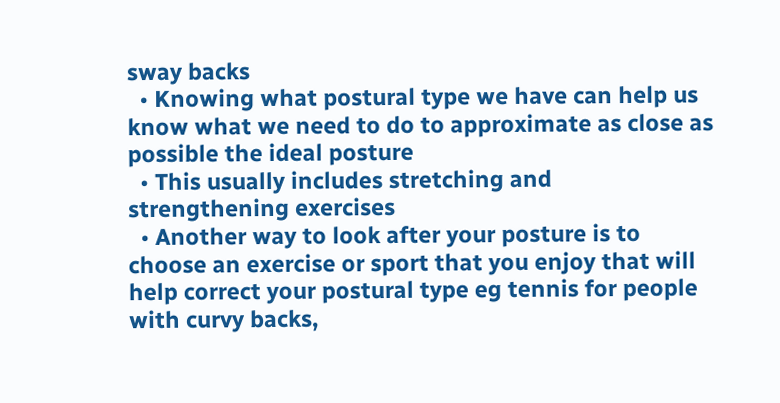sway backs
  • Knowing what postural type we have can help us know what we need to do to approximate as close as possible the ideal posture
  • This usually includes stretching and strengthening exercises
  • Another way to look after your posture is to choose an exercise or sport that you enjoy that will help correct your postural type eg tennis for people with curvy backs,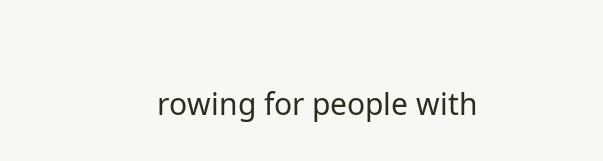rowing for people with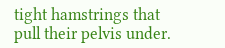tight hamstrings that pull their pelvis under.